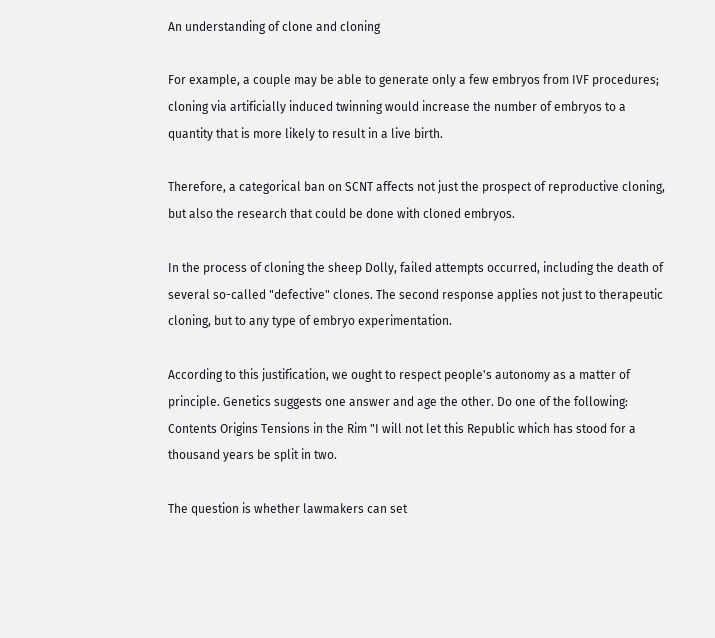An understanding of clone and cloning

For example, a couple may be able to generate only a few embryos from IVF procedures; cloning via artificially induced twinning would increase the number of embryos to a quantity that is more likely to result in a live birth.

Therefore, a categorical ban on SCNT affects not just the prospect of reproductive cloning, but also the research that could be done with cloned embryos.

In the process of cloning the sheep Dolly, failed attempts occurred, including the death of several so-called "defective" clones. The second response applies not just to therapeutic cloning, but to any type of embryo experimentation.

According to this justification, we ought to respect people's autonomy as a matter of principle. Genetics suggests one answer and age the other. Do one of the following: Contents Origins Tensions in the Rim "I will not let this Republic which has stood for a thousand years be split in two.

The question is whether lawmakers can set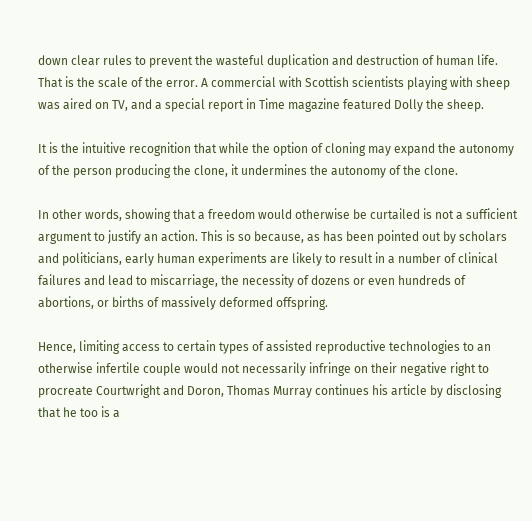down clear rules to prevent the wasteful duplication and destruction of human life. That is the scale of the error. A commercial with Scottish scientists playing with sheep was aired on TV, and a special report in Time magazine featured Dolly the sheep.

It is the intuitive recognition that while the option of cloning may expand the autonomy of the person producing the clone, it undermines the autonomy of the clone.

In other words, showing that a freedom would otherwise be curtailed is not a sufficient argument to justify an action. This is so because, as has been pointed out by scholars and politicians, early human experiments are likely to result in a number of clinical failures and lead to miscarriage, the necessity of dozens or even hundreds of abortions, or births of massively deformed offspring.

Hence, limiting access to certain types of assisted reproductive technologies to an otherwise infertile couple would not necessarily infringe on their negative right to procreate Courtwright and Doron, Thomas Murray continues his article by disclosing that he too is a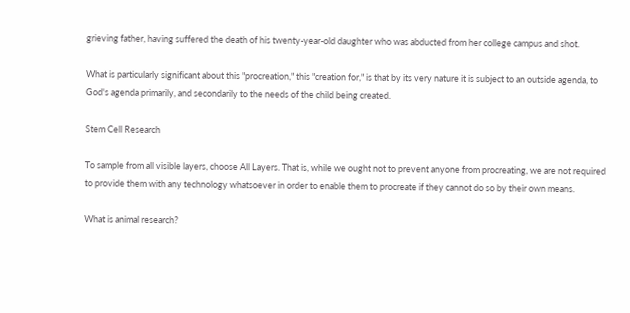grieving father, having suffered the death of his twenty-year-old daughter who was abducted from her college campus and shot.

What is particularly significant about this "procreation," this "creation for," is that by its very nature it is subject to an outside agenda, to God's agenda primarily, and secondarily to the needs of the child being created.

Stem Cell Research

To sample from all visible layers, choose All Layers. That is, while we ought not to prevent anyone from procreating, we are not required to provide them with any technology whatsoever in order to enable them to procreate if they cannot do so by their own means.

What is animal research?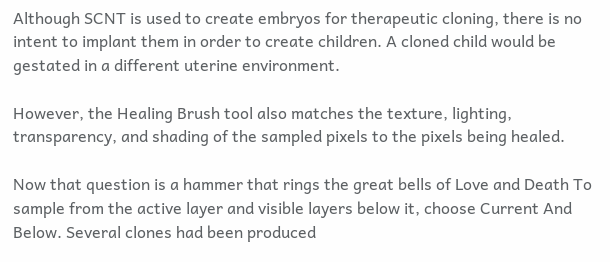Although SCNT is used to create embryos for therapeutic cloning, there is no intent to implant them in order to create children. A cloned child would be gestated in a different uterine environment.

However, the Healing Brush tool also matches the texture, lighting, transparency, and shading of the sampled pixels to the pixels being healed.

Now that question is a hammer that rings the great bells of Love and Death To sample from the active layer and visible layers below it, choose Current And Below. Several clones had been produced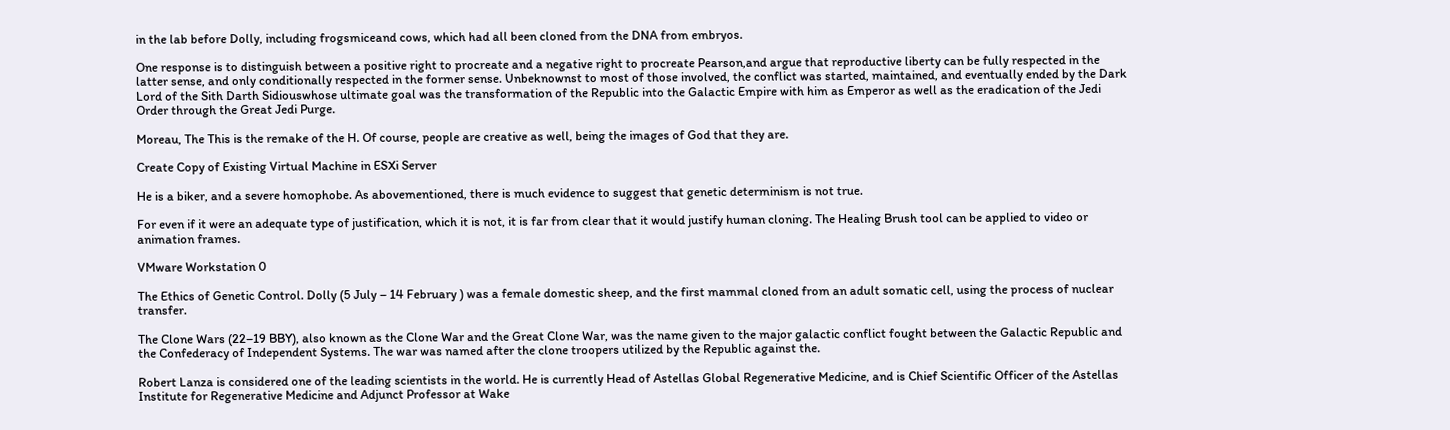in the lab before Dolly, including frogsmiceand cows, which had all been cloned from the DNA from embryos.

One response is to distinguish between a positive right to procreate and a negative right to procreate Pearson,and argue that reproductive liberty can be fully respected in the latter sense, and only conditionally respected in the former sense. Unbeknownst to most of those involved, the conflict was started, maintained, and eventually ended by the Dark Lord of the Sith Darth Sidiouswhose ultimate goal was the transformation of the Republic into the Galactic Empire with him as Emperor as well as the eradication of the Jedi Order through the Great Jedi Purge.

Moreau, The This is the remake of the H. Of course, people are creative as well, being the images of God that they are.

Create Copy of Existing Virtual Machine in ESXi Server

He is a biker, and a severe homophobe. As abovementioned, there is much evidence to suggest that genetic determinism is not true.

For even if it were an adequate type of justification, which it is not, it is far from clear that it would justify human cloning. The Healing Brush tool can be applied to video or animation frames.

VMware Workstation 0

The Ethics of Genetic Control. Dolly (5 July – 14 February ) was a female domestic sheep, and the first mammal cloned from an adult somatic cell, using the process of nuclear transfer.

The Clone Wars (22–19 BBY), also known as the Clone War and the Great Clone War, was the name given to the major galactic conflict fought between the Galactic Republic and the Confederacy of Independent Systems. The war was named after the clone troopers utilized by the Republic against the.

Robert Lanza is considered one of the leading scientists in the world. He is currently Head of Astellas Global Regenerative Medicine, and is Chief Scientific Officer of the Astellas Institute for Regenerative Medicine and Adjunct Professor at Wake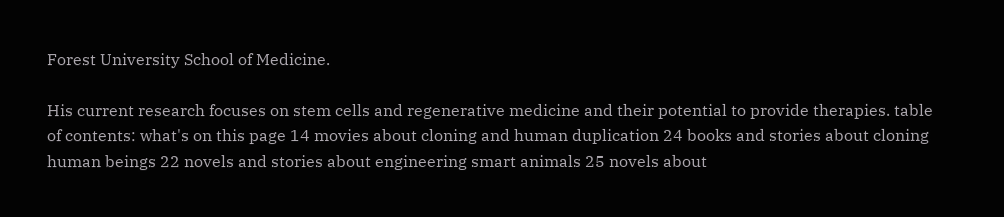Forest University School of Medicine.

His current research focuses on stem cells and regenerative medicine and their potential to provide therapies. table of contents: what's on this page 14 movies about cloning and human duplication 24 books and stories about cloning human beings 22 novels and stories about engineering smart animals 25 novels about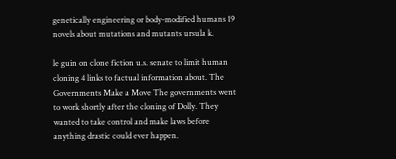genetically engineering or body-modified humans 19 novels about mutations and mutants ursula k.

le guin on clone fiction u.s. senate to limit human cloning 4 links to factual information about. The Governments Make a Move The governments went to work shortly after the cloning of Dolly. They wanted to take control and make laws before anything drastic could ever happen.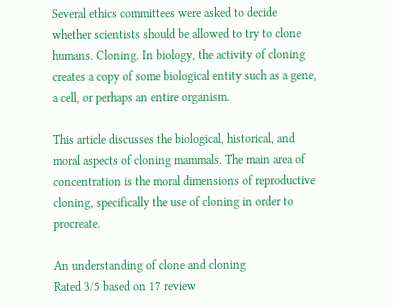Several ethics committees were asked to decide whether scientists should be allowed to try to clone humans. Cloning. In biology, the activity of cloning creates a copy of some biological entity such as a gene, a cell, or perhaps an entire organism.

This article discusses the biological, historical, and moral aspects of cloning mammals. The main area of concentration is the moral dimensions of reproductive cloning, specifically the use of cloning in order to procreate.

An understanding of clone and cloning
Rated 3/5 based on 17 review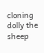cloning dolly the sheep